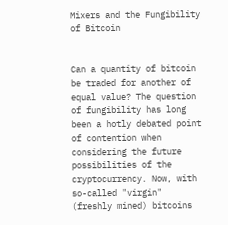Mixers and the Fungibility of Bitcoin


Can a quantity of bitcoin be traded for another of equal value? The question of fungibility has long been a hotly debated point of contention when considering the future possibilities of the cryptocurrency. Now, with so-called "virgin" (freshly mined) bitcoins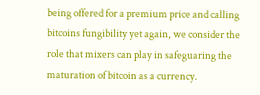being offered for a premium price and calling bitcoins fungibility yet again, we consider the role that mixers can play in safeguaring the maturation of bitcoin as a currency.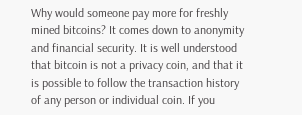Why would someone pay more for freshly mined bitcoins? It comes down to anonymity and financial security. It is well understood that bitcoin is not a privacy coin, and that it is possible to follow the transaction history of any person or individual coin. If you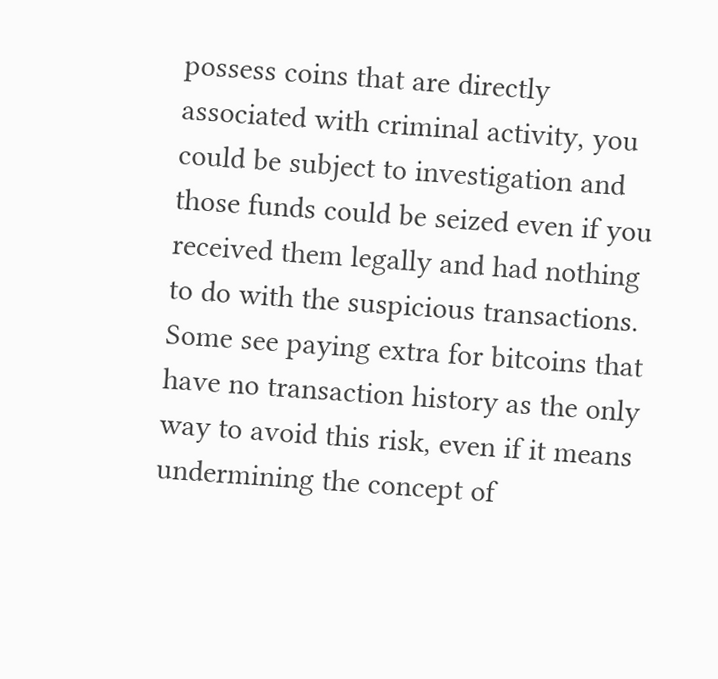possess coins that are directly associated with criminal activity, you could be subject to investigation and those funds could be seized even if you received them legally and had nothing to do with the suspicious transactions. Some see paying extra for bitcoins that have no transaction history as the only way to avoid this risk, even if it means undermining the concept of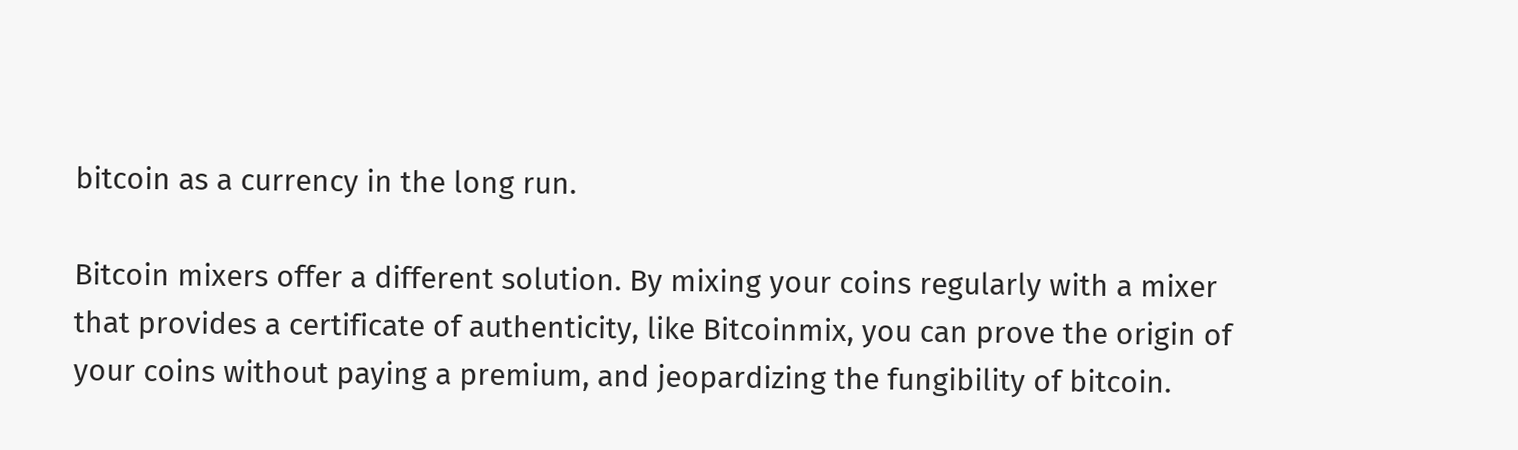bitcoin as a currency in the long run.

Bitcoin mixers offer a different solution. By mixing your coins regularly with a mixer that provides a certificate of authenticity, like Bitcoinmix, you can prove the origin of your coins without paying a premium, and jeopardizing the fungibility of bitcoin.